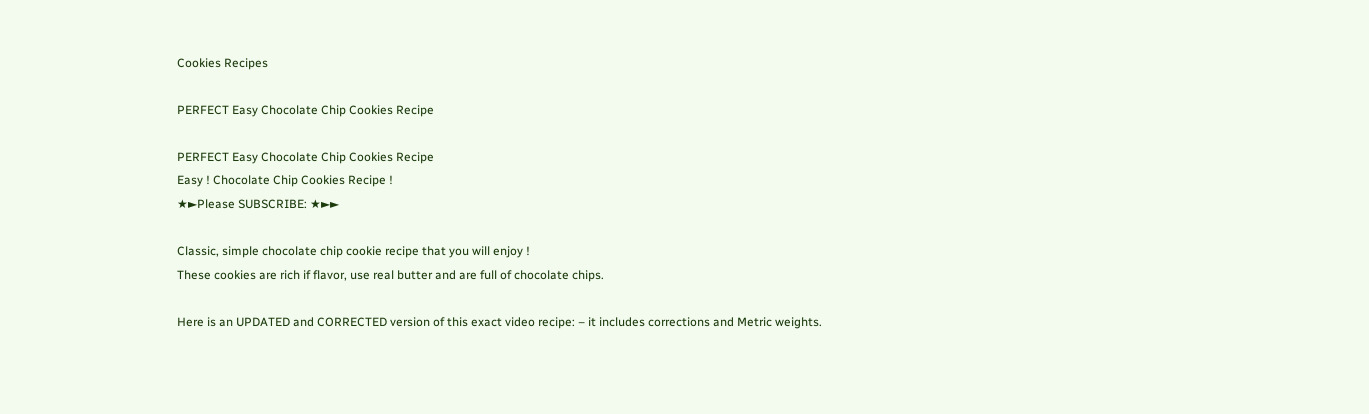Cookies Recipes

PERFECT Easy Chocolate Chip Cookies Recipe

PERFECT Easy Chocolate Chip Cookies Recipe
Easy ! Chocolate Chip Cookies Recipe !
★►Please SUBSCRIBE: ★►►

Classic, simple chocolate chip cookie recipe that you will enjoy !
These cookies are rich if flavor, use real butter and are full of chocolate chips.

Here is an UPDATED and CORRECTED version of this exact video recipe: – it includes corrections and Metric weights.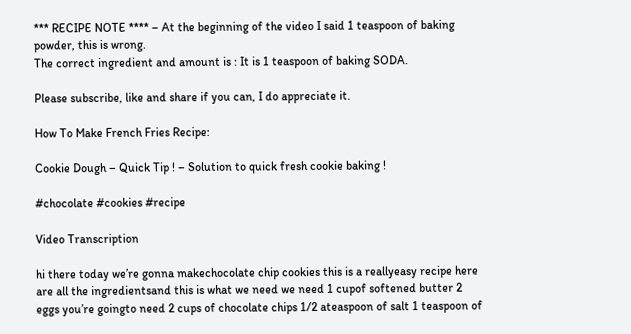*** RECIPE NOTE **** – At the beginning of the video I said 1 teaspoon of baking powder, this is wrong.
The correct ingredient and amount is : It is 1 teaspoon of baking SODA.

Please subscribe, like and share if you can, I do appreciate it.

How To Make French Fries Recipe:

Cookie Dough – Quick Tip ! – Solution to quick fresh cookie baking !

#chocolate #cookies #recipe

Video Transcription

hi there today we’re gonna makechocolate chip cookies this is a reallyeasy recipe here are all the ingredientsand this is what we need we need 1 cupof softened butter 2 eggs you’re goingto need 2 cups of chocolate chips 1/2 ateaspoon of salt 1 teaspoon of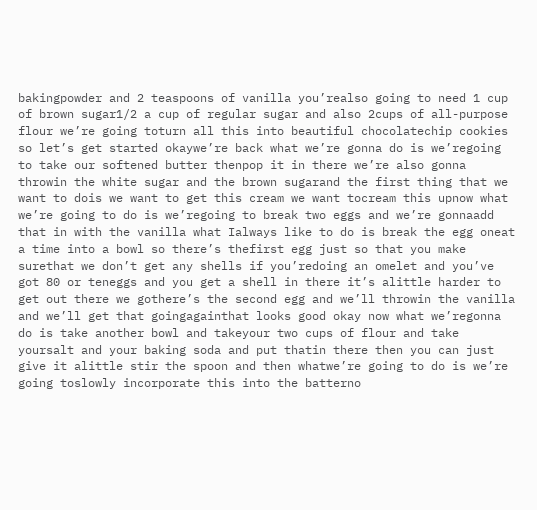bakingpowder and 2 teaspoons of vanilla you’realso going to need 1 cup of brown sugar1/2 a cup of regular sugar and also 2cups of all-purpose flour we’re going toturn all this into beautiful chocolatechip cookies so let’s get started okaywe’re back what we’re gonna do is we’regoing to take our softened butter thenpop it in there we’re also gonna throwin the white sugar and the brown sugarand the first thing that we want to dois we want to get this cream we want tocream this upnow what we’re going to do is we’regoing to break two eggs and we’re gonnaadd that in with the vanilla what Ialways like to do is break the egg oneat a time into a bowl so there’s thefirst egg just so that you make surethat we don’t get any shells if you’redoing an omelet and you’ve got 80 or teneggs and you get a shell in there it’s alittle harder to get out there we gothere’s the second egg and we’ll throwin the vanilla and we’ll get that goingagainthat looks good okay now what we’regonna do is take another bowl and takeyour two cups of flour and take yoursalt and your baking soda and put thatin there then you can just give it alittle stir the spoon and then whatwe’re going to do is we’re going toslowly incorporate this into the batterno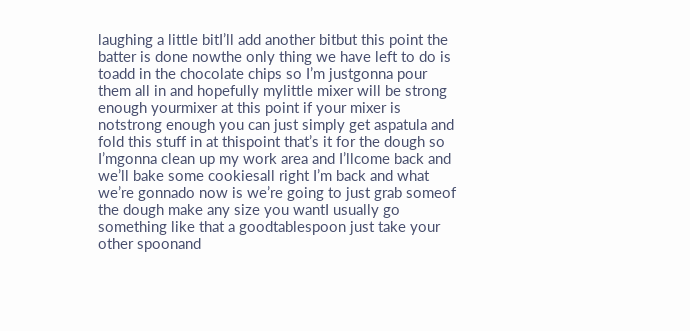laughing a little bitI’ll add another bitbut this point the batter is done nowthe only thing we have left to do is toadd in the chocolate chips so I’m justgonna pour them all in and hopefully mylittle mixer will be strong enough yourmixer at this point if your mixer is notstrong enough you can just simply get aspatula and fold this stuff in at thispoint that’s it for the dough so I’mgonna clean up my work area and I’llcome back and we’ll bake some cookiesall right I’m back and what we’re gonnado now is we’re going to just grab someof the dough make any size you wantI usually go something like that a goodtablespoon just take your other spoonand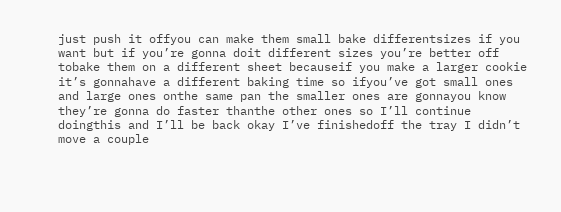just push it offyou can make them small bake differentsizes if you want but if you’re gonna doit different sizes you’re better off tobake them on a different sheet becauseif you make a larger cookie it’s gonnahave a different baking time so ifyou’ve got small ones and large ones onthe same pan the smaller ones are gonnayou know they’re gonna do faster thanthe other ones so I’ll continue doingthis and I’ll be back okay I’ve finishedoff the tray I didn’t move a couple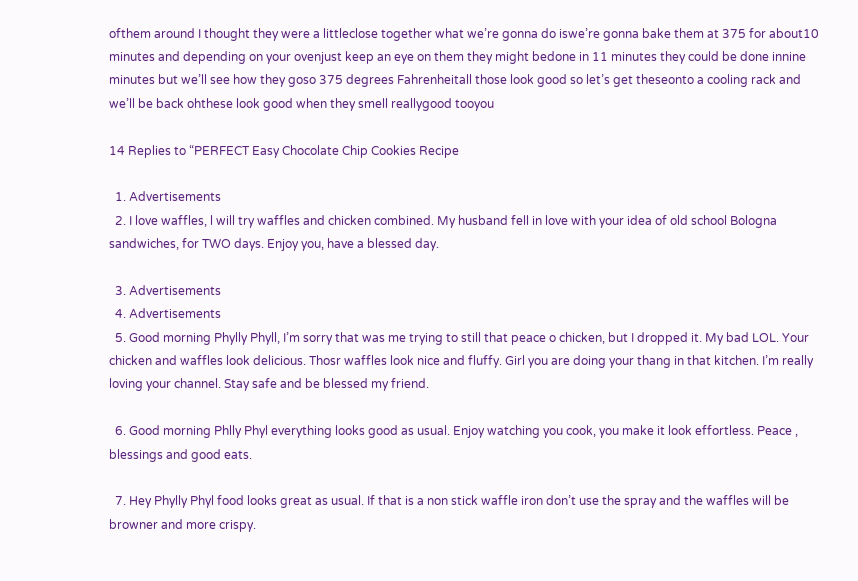ofthem around I thought they were a littleclose together what we’re gonna do iswe’re gonna bake them at 375 for about10 minutes and depending on your ovenjust keep an eye on them they might bedone in 11 minutes they could be done innine minutes but we’ll see how they goso 375 degrees Fahrenheitall those look good so let’s get theseonto a cooling rack and we’ll be back ohthese look good when they smell reallygood tooyou

14 Replies to “PERFECT Easy Chocolate Chip Cookies Recipe

  1. Advertisements
  2. I love waffles, l will try waffles and chicken combined. My husband fell in love with your idea of old school Bologna sandwiches, for TWO days. Enjoy you, have a blessed day.

  3. Advertisements
  4. Advertisements
  5. Good morning Phylly Phyll, I’m sorry that was me trying to still that peace o chicken, but I dropped it. My bad LOL. Your chicken and waffles look delicious. Thosr waffles look nice and fluffy. Girl you are doing your thang in that kitchen. I’m really loving your channel. Stay safe and be blessed my friend.

  6. Good morning Phlly Phyl everything looks good as usual. Enjoy watching you cook, you make it look effortless. Peace , blessings and good eats.

  7. Hey Phylly Phyl food looks great as usual. If that is a non stick waffle iron don’t use the spray and the waffles will be browner and more crispy.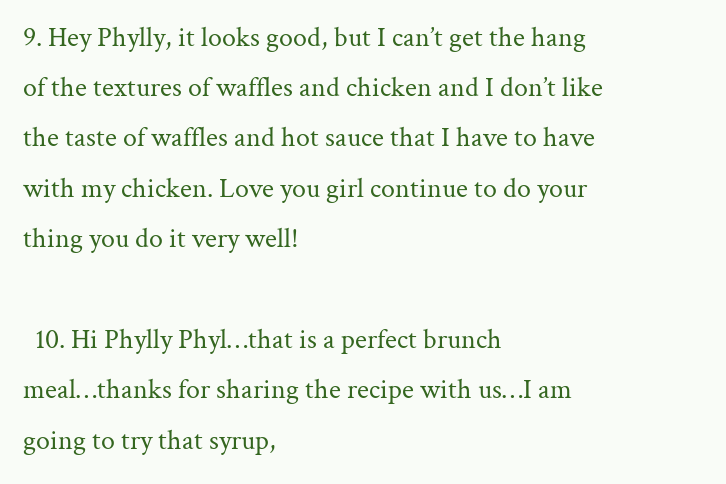9. Hey Phylly, it looks good, but I can’t get the hang of the textures of waffles and chicken and I don’t like the taste of waffles and hot sauce that I have to have with my chicken. Love you girl continue to do your thing you do it very well!

  10. Hi Phylly Phyl…that is a perfect brunch meal…thanks for sharing the recipe with us…I am going to try that syrup,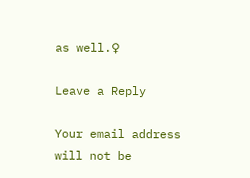as well.♀

Leave a Reply

Your email address will not be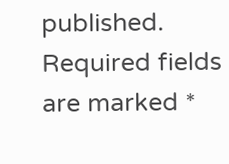published. Required fields are marked *